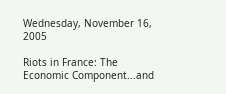Wednesday, November 16, 2005

Riots in France: The Economic Component...and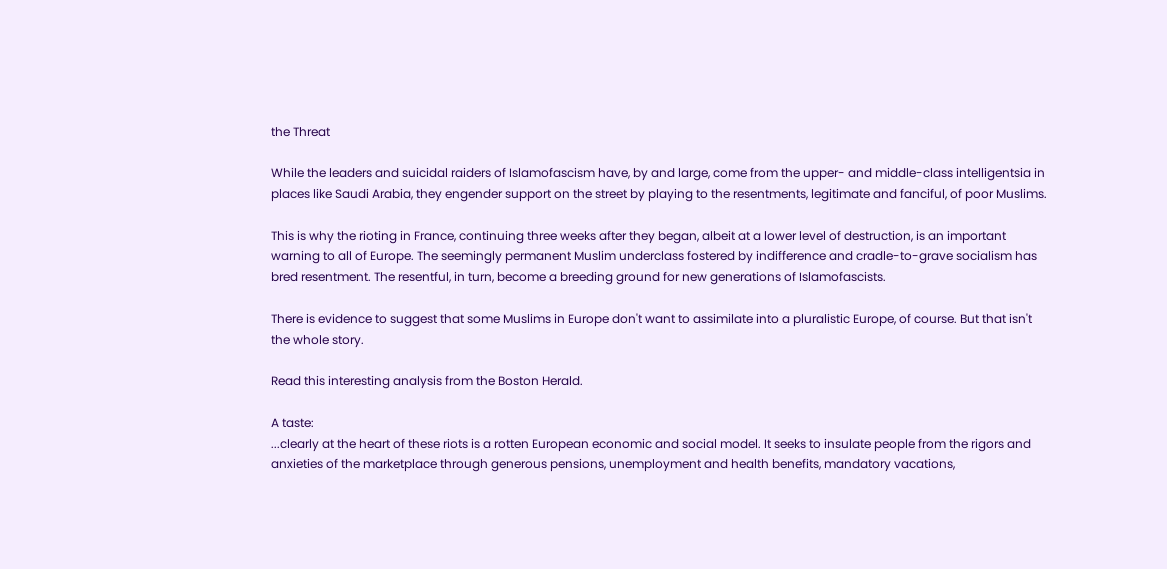the Threat

While the leaders and suicidal raiders of Islamofascism have, by and large, come from the upper- and middle-class intelligentsia in places like Saudi Arabia, they engender support on the street by playing to the resentments, legitimate and fanciful, of poor Muslims.

This is why the rioting in France, continuing three weeks after they began, albeit at a lower level of destruction, is an important warning to all of Europe. The seemingly permanent Muslim underclass fostered by indifference and cradle-to-grave socialism has bred resentment. The resentful, in turn, become a breeding ground for new generations of Islamofascists.

There is evidence to suggest that some Muslims in Europe don't want to assimilate into a pluralistic Europe, of course. But that isn't the whole story.

Read this interesting analysis from the Boston Herald.

A taste:
...clearly at the heart of these riots is a rotten European economic and social model. It seeks to insulate people from the rigors and anxieties of the marketplace through generous pensions, unemployment and health benefits, mandatory vacations,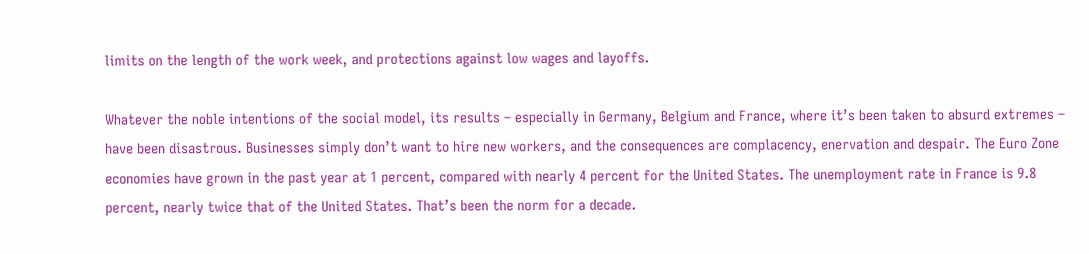limits on the length of the work week, and protections against low wages and layoffs.

Whatever the noble intentions of the social model, its results – especially in Germany, Belgium and France, where it’s been taken to absurd extremes – have been disastrous. Businesses simply don’t want to hire new workers, and the consequences are complacency, enervation and despair. The Euro Zone economies have grown in the past year at 1 percent, compared with nearly 4 percent for the United States. The unemployment rate in France is 9.8 percent, nearly twice that of the United States. That’s been the norm for a decade.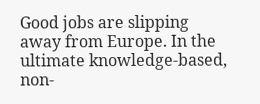Good jobs are slipping away from Europe. In the ultimate knowledge-based, non-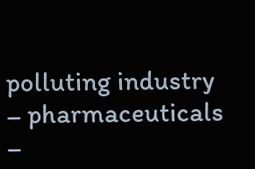polluting industry – pharmaceuticals –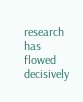research has flowed decisively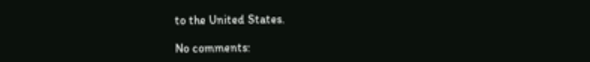to the United States.

No comments: